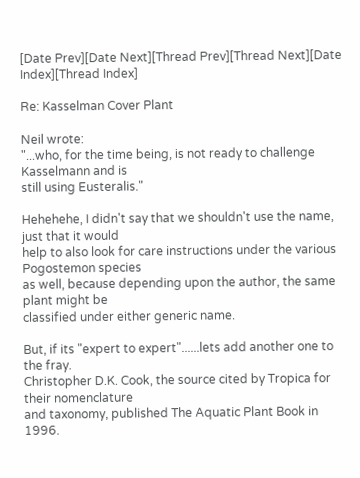[Date Prev][Date Next][Thread Prev][Thread Next][Date Index][Thread Index]

Re: Kasselman Cover Plant

Neil wrote:
"...who, for the time being, is not ready to challenge Kasselmann and is
still using Eusteralis."

Hehehehe, I didn't say that we shouldn't use the name, just that it would
help to also look for care instructions under the various Pogostemon species
as well, because depending upon the author, the same plant might be
classified under either generic name.

But, if its "expert to expert"......lets add another one to the fray.
Christopher D.K. Cook, the source cited by Tropica for their nomenclature
and taxonomy, published The Aquatic Plant Book in 1996.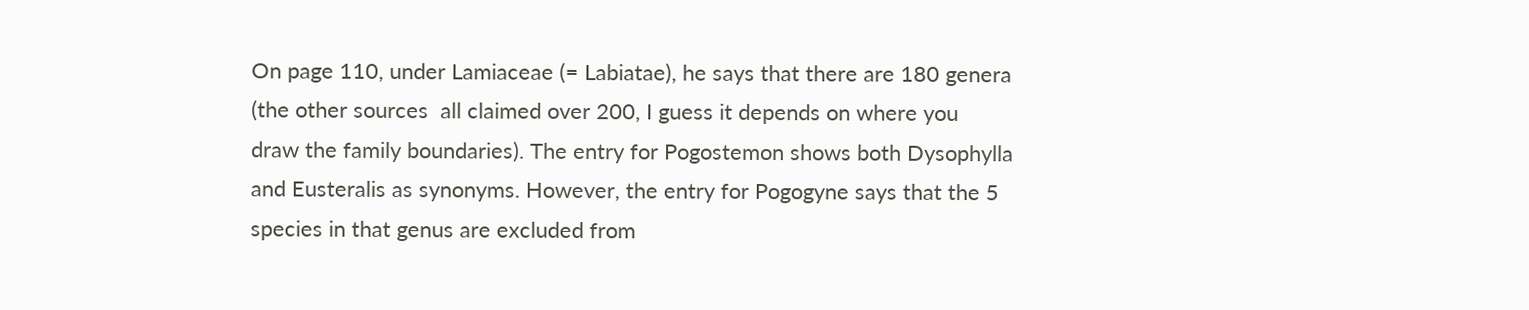On page 110, under Lamiaceae (= Labiatae), he says that there are 180 genera
(the other sources  all claimed over 200, I guess it depends on where you
draw the family boundaries). The entry for Pogostemon shows both Dysophylla
and Eusteralis as synonyms. However, the entry for Pogogyne says that the 5
species in that genus are excluded from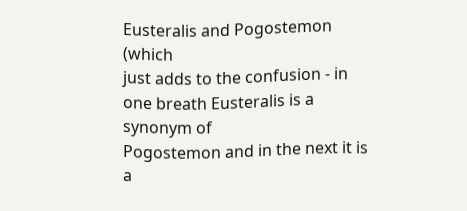Eusteralis and Pogostemon (which
just adds to the confusion - in one breath Eusteralis is a synonym of
Pogostemon and in the next it is a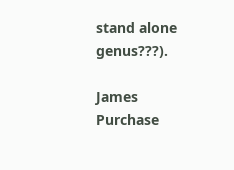stand alone genus???).

James Purchase